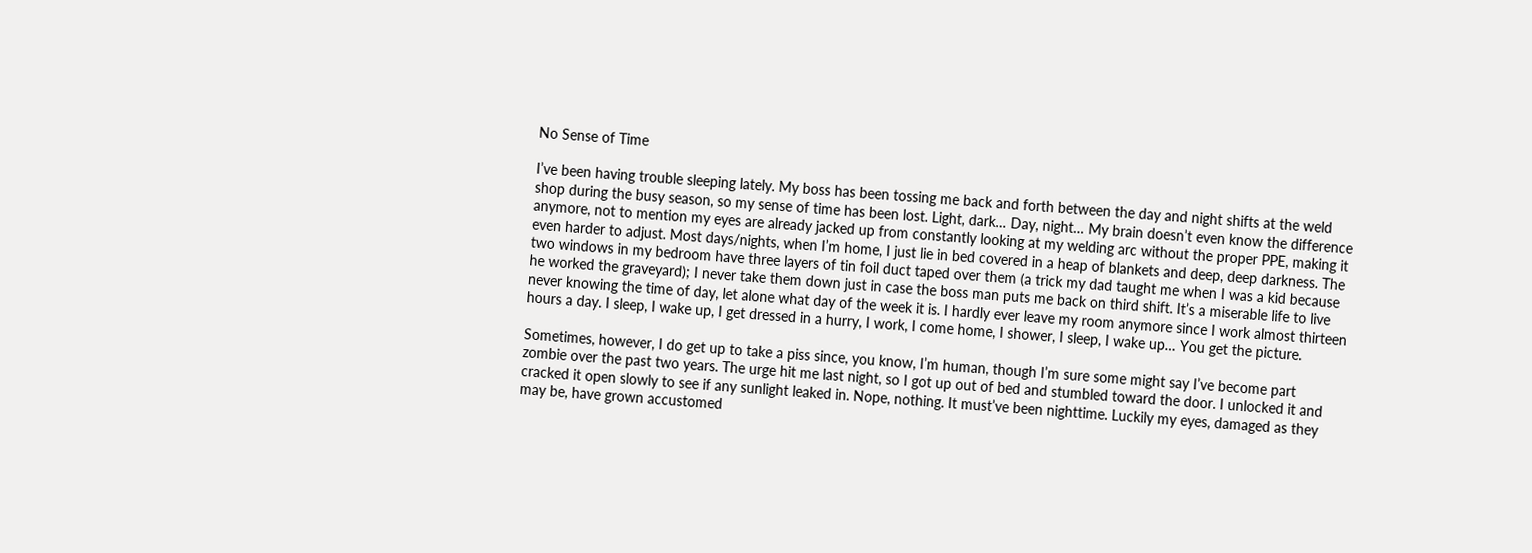No Sense of Time

I’ve been having trouble sleeping lately. My boss has been tossing me back and forth between the day and night shifts at the weld shop during the busy season, so my sense of time has been lost. Light, dark… Day, night… My brain doesn’t even know the difference anymore, not to mention my eyes are already jacked up from constantly looking at my welding arc without the proper PPE, making it even harder to adjust. Most days/nights, when I’m home, I just lie in bed covered in a heap of blankets and deep, deep darkness. The two windows in my bedroom have three layers of tin foil duct taped over them (a trick my dad taught me when I was a kid because he worked the graveyard); I never take them down just in case the boss man puts me back on third shift. It’s a miserable life to live never knowing the time of day, let alone what day of the week it is. I hardly ever leave my room anymore since I work almost thirteen hours a day. I sleep, I wake up, I get dressed in a hurry, I work, I come home, I shower, I sleep, I wake up… You get the picture.

Sometimes, however, I do get up to take a piss since, you know, I’m human, though I’m sure some might say I’ve become part zombie over the past two years. The urge hit me last night, so I got up out of bed and stumbled toward the door. I unlocked it and cracked it open slowly to see if any sunlight leaked in. Nope, nothing. It must’ve been nighttime. Luckily my eyes, damaged as they may be, have grown accustomed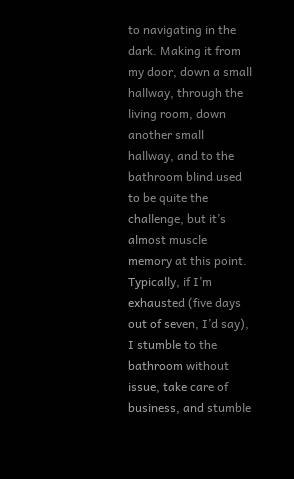to navigating in the dark. Making it from my door, down a small hallway, through the living room, down another small hallway, and to the bathroom blind used to be quite the challenge, but it’s almost muscle memory at this point. Typically, if I’m exhausted (five days out of seven, I’d say), I stumble to the bathroom without issue, take care of business, and stumble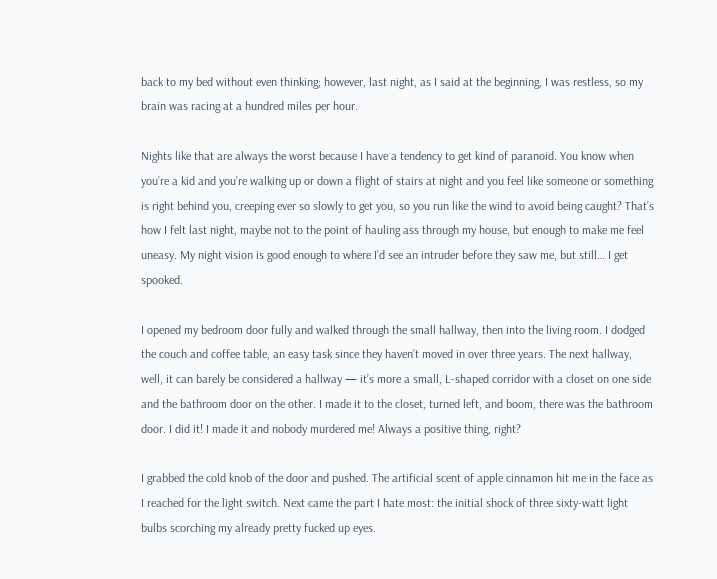back to my bed without even thinking; however, last night, as I said at the beginning, I was restless, so my brain was racing at a hundred miles per hour.

Nights like that are always the worst because I have a tendency to get kind of paranoid. You know when you’re a kid and you’re walking up or down a flight of stairs at night and you feel like someone or something is right behind you, creeping ever so slowly to get you, so you run like the wind to avoid being caught? That’s how I felt last night, maybe not to the point of hauling ass through my house, but enough to make me feel uneasy. My night vision is good enough to where I’d see an intruder before they saw me, but still… I get spooked.

I opened my bedroom door fully and walked through the small hallway, then into the living room. I dodged the couch and coffee table, an easy task since they haven’t moved in over three years. The next hallway, well, it can barely be considered a hallway — it’s more a small, L-shaped corridor with a closet on one side and the bathroom door on the other. I made it to the closet, turned left, and boom, there was the bathroom door. I did it! I made it and nobody murdered me! Always a positive thing, right?

I grabbed the cold knob of the door and pushed. The artificial scent of apple cinnamon hit me in the face as I reached for the light switch. Next came the part I hate most: the initial shock of three sixty-watt light bulbs scorching my already pretty fucked up eyes.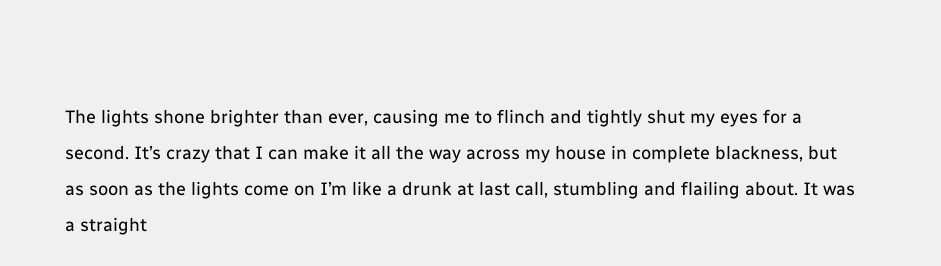The lights shone brighter than ever, causing me to flinch and tightly shut my eyes for a second. It’s crazy that I can make it all the way across my house in complete blackness, but as soon as the lights come on I’m like a drunk at last call, stumbling and flailing about. It was a straight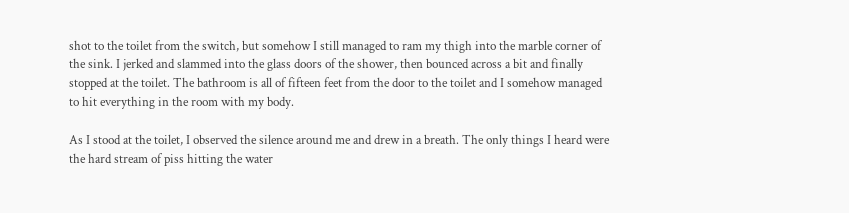shot to the toilet from the switch, but somehow I still managed to ram my thigh into the marble corner of the sink. I jerked and slammed into the glass doors of the shower, then bounced across a bit and finally stopped at the toilet. The bathroom is all of fifteen feet from the door to the toilet and I somehow managed to hit everything in the room with my body.

As I stood at the toilet, I observed the silence around me and drew in a breath. The only things I heard were the hard stream of piss hitting the water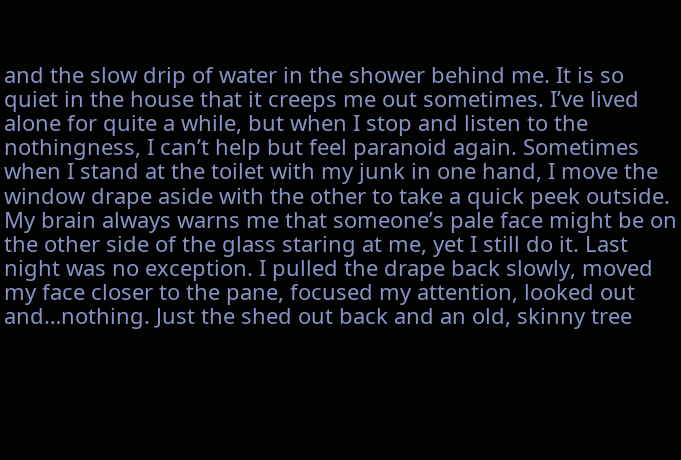and the slow drip of water in the shower behind me. It is so quiet in the house that it creeps me out sometimes. I’ve lived alone for quite a while, but when I stop and listen to the nothingness, I can’t help but feel paranoid again. Sometimes when I stand at the toilet with my junk in one hand, I move the window drape aside with the other to take a quick peek outside. My brain always warns me that someone’s pale face might be on the other side of the glass staring at me, yet I still do it. Last night was no exception. I pulled the drape back slowly, moved my face closer to the pane, focused my attention, looked out and…nothing. Just the shed out back and an old, skinny tree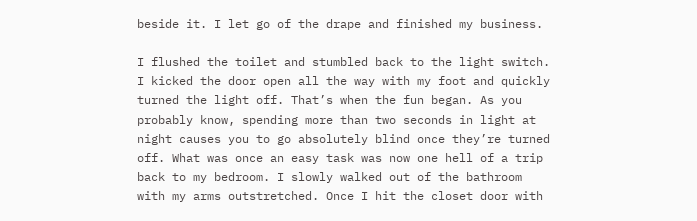beside it. I let go of the drape and finished my business.

I flushed the toilet and stumbled back to the light switch. I kicked the door open all the way with my foot and quickly turned the light off. That’s when the fun began. As you probably know, spending more than two seconds in light at night causes you to go absolutely blind once they’re turned off. What was once an easy task was now one hell of a trip back to my bedroom. I slowly walked out of the bathroom with my arms outstretched. Once I hit the closet door with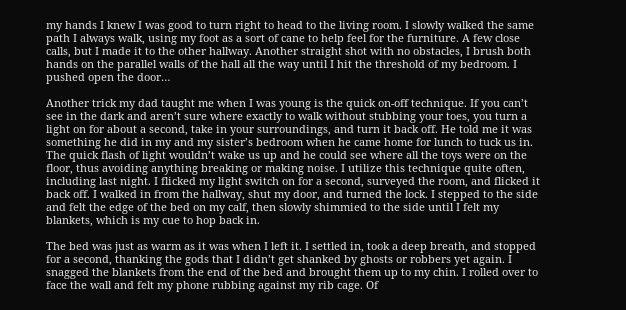my hands I knew I was good to turn right to head to the living room. I slowly walked the same path I always walk, using my foot as a sort of cane to help feel for the furniture. A few close calls, but I made it to the other hallway. Another straight shot with no obstacles, I brush both hands on the parallel walls of the hall all the way until I hit the threshold of my bedroom. I pushed open the door…

Another trick my dad taught me when I was young is the quick on-off technique. If you can’t see in the dark and aren’t sure where exactly to walk without stubbing your toes, you turn a light on for about a second, take in your surroundings, and turn it back off. He told me it was something he did in my and my sister’s bedroom when he came home for lunch to tuck us in. The quick flash of light wouldn’t wake us up and he could see where all the toys were on the floor, thus avoiding anything breaking or making noise. I utilize this technique quite often, including last night. I flicked my light switch on for a second, surveyed the room, and flicked it back off. I walked in from the hallway, shut my door, and turned the lock. I stepped to the side and felt the edge of the bed on my calf, then slowly shimmied to the side until I felt my blankets, which is my cue to hop back in.

The bed was just as warm as it was when I left it. I settled in, took a deep breath, and stopped for a second, thanking the gods that I didn’t get shanked by ghosts or robbers yet again. I snagged the blankets from the end of the bed and brought them up to my chin. I rolled over to face the wall and felt my phone rubbing against my rib cage. Of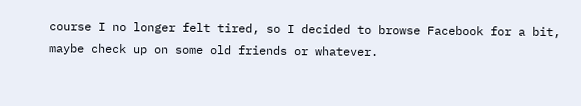course I no longer felt tired, so I decided to browse Facebook for a bit, maybe check up on some old friends or whatever.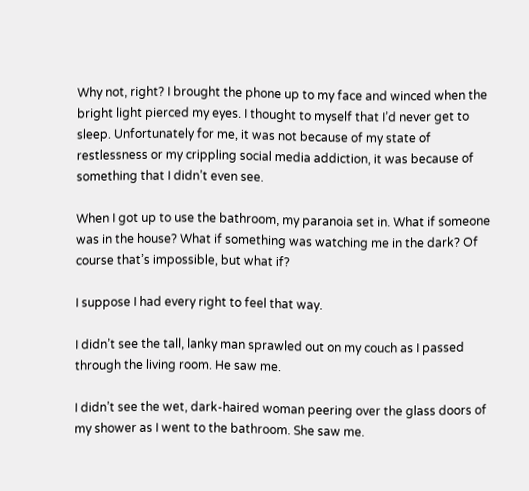Why not, right? I brought the phone up to my face and winced when the bright light pierced my eyes. I thought to myself that I’d never get to sleep. Unfortunately for me, it was not because of my state of restlessness or my crippling social media addiction, it was because of something that I didn’t even see.

When I got up to use the bathroom, my paranoia set in. What if someone was in the house? What if something was watching me in the dark? Of course that’s impossible, but what if?

I suppose I had every right to feel that way.

I didn’t see the tall, lanky man sprawled out on my couch as I passed through the living room. He saw me.

I didn’t see the wet, dark-haired woman peering over the glass doors of my shower as I went to the bathroom. She saw me.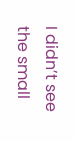I didn’t see the small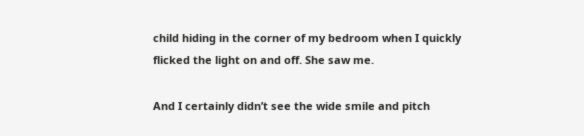child hiding in the corner of my bedroom when I quickly flicked the light on and off. She saw me.

And I certainly didn’t see the wide smile and pitch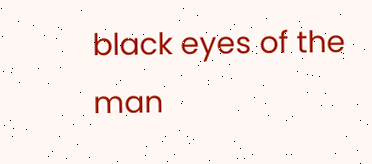black eyes of the man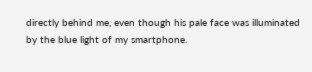directly behind me, even though his pale face was illuminated by the blue light of my smartphone.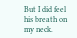But I did feel his breath on my neck.